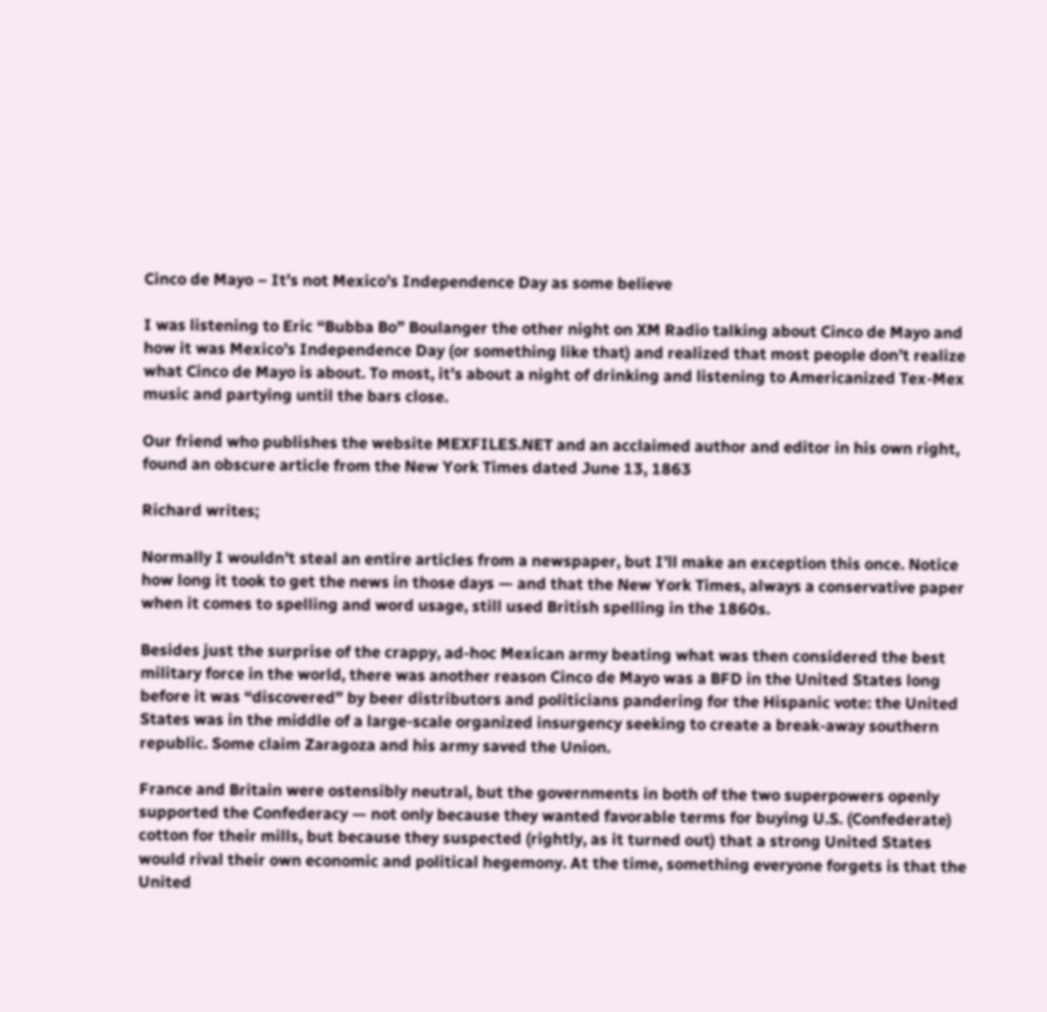Cinco de Mayo – It’s not Mexico’s Independence Day as some believe

I was listening to Eric “Bubba Bo” Boulanger the other night on XM Radio talking about Cinco de Mayo and how it was Mexico’s Independence Day (or something like that) and realized that most people don’t realize what Cinco de Mayo is about. To most, it’s about a night of drinking and listening to Americanized Tex-Mex music and partying until the bars close.

Our friend who publishes the website MEXFILES.NET and an acclaimed author and editor in his own right, found an obscure article from the New York Times dated June 13, 1863

Richard writes;

Normally I wouldn’t steal an entire articles from a newspaper, but I’ll make an exception this once. Notice how long it took to get the news in those days — and that the New York Times, always a conservative paper when it comes to spelling and word usage, still used British spelling in the 1860s.

Besides just the surprise of the crappy, ad-hoc Mexican army beating what was then considered the best military force in the world, there was another reason Cinco de Mayo was a BFD in the United States long before it was “discovered” by beer distributors and politicians pandering for the Hispanic vote: the United States was in the middle of a large-scale organized insurgency seeking to create a break-away southern republic. Some claim Zaragoza and his army saved the Union.

France and Britain were ostensibly neutral, but the governments in both of the two superpowers openly supported the Confederacy — not only because they wanted favorable terms for buying U.S. (Confederate) cotton for their mills, but because they suspected (rightly, as it turned out) that a strong United States would rival their own economic and political hegemony. At the time, something everyone forgets is that the United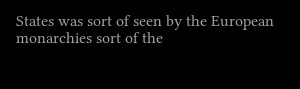States was sort of seen by the European monarchies sort of the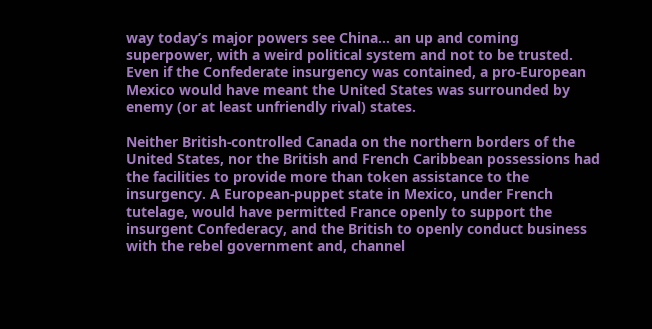way today’s major powers see China… an up and coming superpower, with a weird political system and not to be trusted. Even if the Confederate insurgency was contained, a pro-European Mexico would have meant the United States was surrounded by enemy (or at least unfriendly rival) states.

Neither British-controlled Canada on the northern borders of the United States, nor the British and French Caribbean possessions had the facilities to provide more than token assistance to the insurgency. A European-puppet state in Mexico, under French tutelage, would have permitted France openly to support the insurgent Confederacy, and the British to openly conduct business with the rebel government and, channel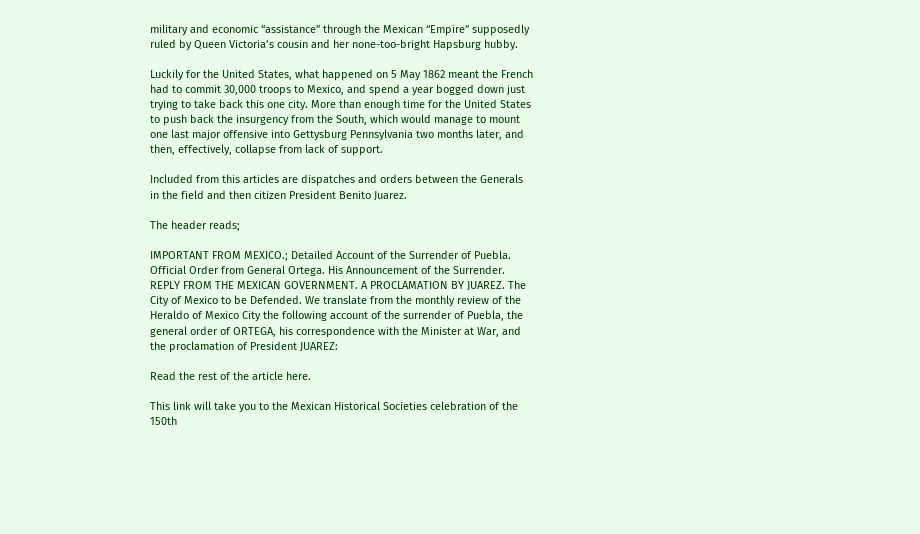military and economic “assistance” through the Mexican “Empire” supposedly ruled by Queen Victoria’s cousin and her none-too-bright Hapsburg hubby.

Luckily for the United States, what happened on 5 May 1862 meant the French had to commit 30,000 troops to Mexico, and spend a year bogged down just trying to take back this one city. More than enough time for the United States to push back the insurgency from the South, which would manage to mount one last major offensive into Gettysburg Pennsylvania two months later, and then, effectively, collapse from lack of support.

Included from this articles are dispatches and orders between the Generals in the field and then citizen President Benito Juarez.

The header reads;

IMPORTANT FROM MEXICO.; Detailed Account of the Surrender of Puebla. Official Order from General Ortega. His Announcement of the Surrender. REPLY FROM THE MEXICAN GOVERNMENT. A PROCLAMATION BY JUAREZ. The City of Mexico to be Defended. We translate from the monthly review of the Heraldo of Mexico City the following account of the surrender of Puebla, the general order of ORTEGA, his correspondence with the Minister at War, and the proclamation of President JUAREZ:

Read the rest of the article here.

This link will take you to the Mexican Historical Societies celebration of the 150th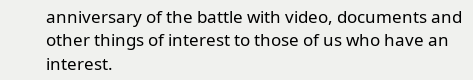anniversary of the battle with video, documents and other things of interest to those of us who have an interest.